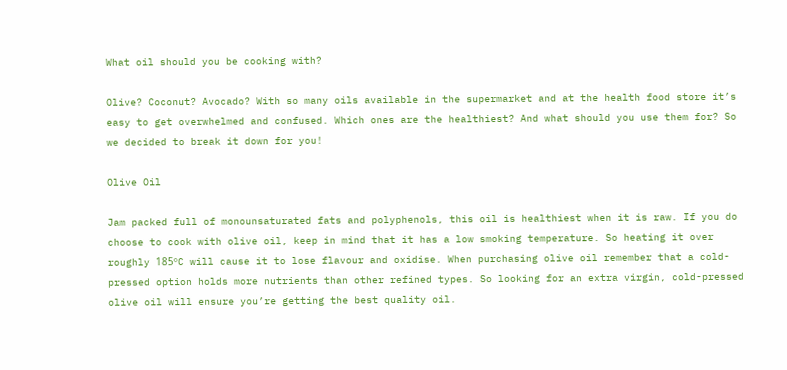What oil should you be cooking with?

Olive? Coconut? Avocado? With so many oils available in the supermarket and at the health food store it’s easy to get overwhelmed and confused. Which ones are the healthiest? And what should you use them for? So we decided to break it down for you!

Olive Oil

Jam packed full of monounsaturated fats and polyphenols, this oil is healthiest when it is raw. If you do choose to cook with olive oil, keep in mind that it has a low smoking temperature. So heating it over roughly 185ºC will cause it to lose flavour and oxidise. When purchasing olive oil remember that a cold-pressed option holds more nutrients than other refined types. So looking for an extra virgin, cold-pressed olive oil will ensure you’re getting the best quality oil.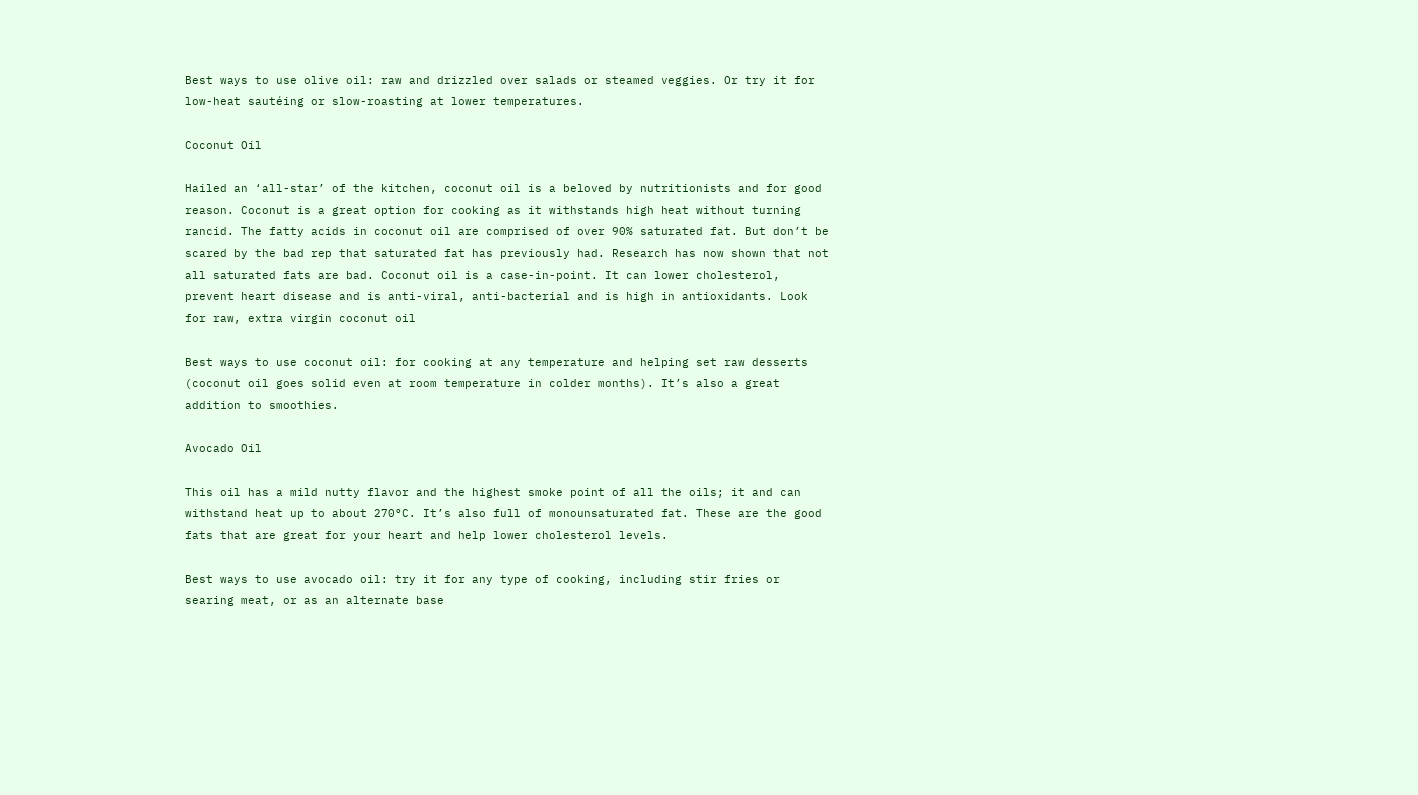Best ways to use olive oil: raw and drizzled over salads or steamed veggies. Or try it for low-heat sautéing or slow-roasting at lower temperatures.

Coconut Oil

Hailed an ‘all-star’ of the kitchen, coconut oil is a beloved by nutritionists and for good reason. Coconut is a great option for cooking as it withstands high heat without turning rancid. The fatty acids in coconut oil are comprised of over 90% saturated fat. But don’t be scared by the bad rep that saturated fat has previously had. Research has now shown that not all saturated fats are bad. Coconut oil is a case-in-point. It can lower cholesterol, prevent heart disease and is anti-viral, anti-bacterial and is high in antioxidants. Look for raw, extra virgin coconut oil

Best ways to use coconut oil: for cooking at any temperature and helping set raw desserts (coconut oil goes solid even at room temperature in colder months). It’s also a great addition to smoothies.

Avocado Oil

This oil has a mild nutty flavor and the highest smoke point of all the oils; it and can withstand heat up to about 270°C. It’s also full of monounsaturated fat. These are the good fats that are great for your heart and help lower cholesterol levels.

Best ways to use avocado oil: try it for any type of cooking, including stir fries or searing meat, or as an alternate base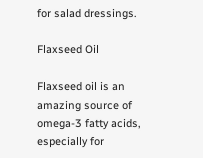for salad dressings.

Flaxseed Oil

Flaxseed oil is an amazing source of omega-3 fatty acids, especially for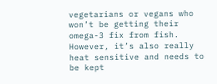vegetarians or vegans who won’t be getting their omega-3 fix from fish. However, it’s also really heat sensitive and needs to be kept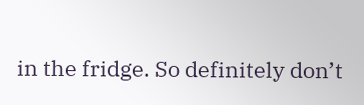in the fridge. So definitely don’t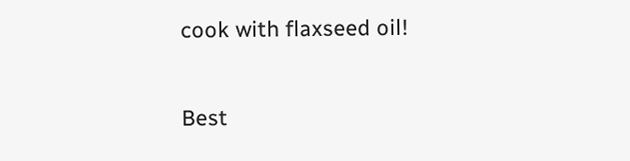cook with flaxseed oil!

Best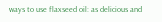ways to use flaxseed oil: as delicious and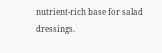nutrient-rich base for salad dressings.